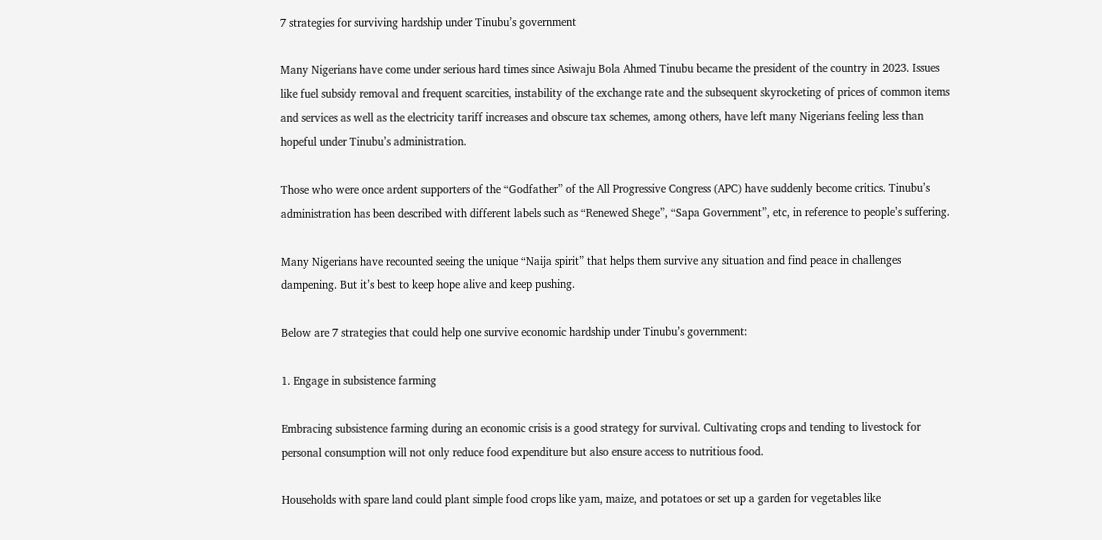7 strategies for surviving hardship under Tinubu’s government

Many Nigerians have come under serious hard times since Asiwaju Bola Ahmed Tinubu became the president of the country in 2023. Issues like fuel subsidy removal and frequent scarcities, instability of the exchange rate and the subsequent skyrocketing of prices of common items and services as well as the electricity tariff increases and obscure tax schemes, among others, have left many Nigerians feeling less than hopeful under Tinubu’s administration.

Those who were once ardent supporters of the “Godfather” of the All Progressive Congress (APC) have suddenly become critics. Tinubu’s administration has been described with different labels such as “Renewed Shege”, “Sapa Government”, etc, in reference to people’s suffering.

Many Nigerians have recounted seeing the unique “Naija spirit” that helps them survive any situation and find peace in challenges dampening. But it’s best to keep hope alive and keep pushing.

Below are 7 strategies that could help one survive economic hardship under Tinubu’s government:

1. Engage in subsistence farming

Embracing subsistence farming during an economic crisis is a good strategy for survival. Cultivating crops and tending to livestock for personal consumption will not only reduce food expenditure but also ensure access to nutritious food.

Households with spare land could plant simple food crops like yam, maize, and potatoes or set up a garden for vegetables like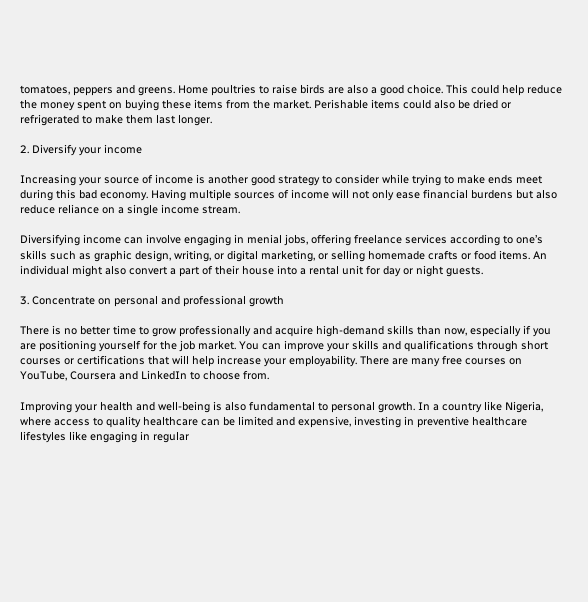tomatoes, peppers and greens. Home poultries to raise birds are also a good choice. This could help reduce the money spent on buying these items from the market. Perishable items could also be dried or refrigerated to make them last longer.

2. Diversify your income

Increasing your source of income is another good strategy to consider while trying to make ends meet during this bad economy. Having multiple sources of income will not only ease financial burdens but also reduce reliance on a single income stream.

Diversifying income can involve engaging in menial jobs, offering freelance services according to one’s skills such as graphic design, writing, or digital marketing, or selling homemade crafts or food items. An individual might also convert a part of their house into a rental unit for day or night guests.

3. Concentrate on personal and professional growth

There is no better time to grow professionally and acquire high-demand skills than now, especially if you are positioning yourself for the job market. You can improve your skills and qualifications through short courses or certifications that will help increase your employability. There are many free courses on YouTube, Coursera and LinkedIn to choose from.

Improving your health and well-being is also fundamental to personal growth. In a country like Nigeria, where access to quality healthcare can be limited and expensive, investing in preventive healthcare lifestyles like engaging in regular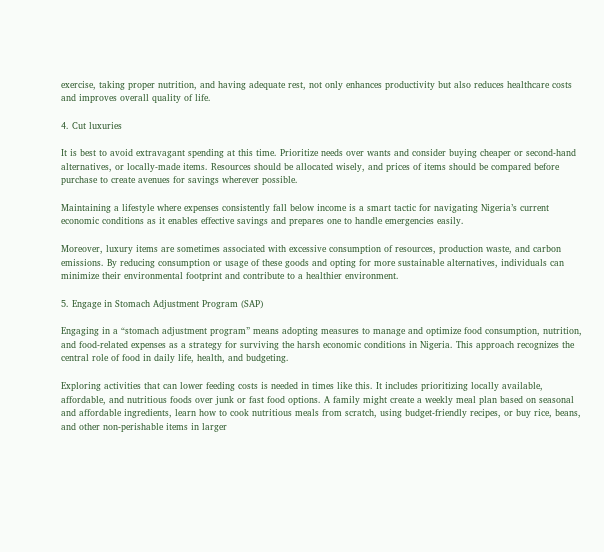exercise, taking proper nutrition, and having adequate rest, not only enhances productivity but also reduces healthcare costs and improves overall quality of life.

4. Cut luxuries

It is best to avoid extravagant spending at this time. Prioritize needs over wants and consider buying cheaper or second-hand alternatives, or locally-made items. Resources should be allocated wisely, and prices of items should be compared before purchase to create avenues for savings wherever possible.

Maintaining a lifestyle where expenses consistently fall below income is a smart tactic for navigating Nigeria’s current economic conditions as it enables effective savings and prepares one to handle emergencies easily.

Moreover, luxury items are sometimes associated with excessive consumption of resources, production waste, and carbon emissions. By reducing consumption or usage of these goods and opting for more sustainable alternatives, individuals can minimize their environmental footprint and contribute to a healthier environment.

5. Engage in Stomach Adjustment Program (SAP)

Engaging in a “stomach adjustment program” means adopting measures to manage and optimize food consumption, nutrition, and food-related expenses as a strategy for surviving the harsh economic conditions in Nigeria. This approach recognizes the central role of food in daily life, health, and budgeting.

Exploring activities that can lower feeding costs is needed in times like this. It includes prioritizing locally available, affordable, and nutritious foods over junk or fast food options. A family might create a weekly meal plan based on seasonal and affordable ingredients, learn how to cook nutritious meals from scratch, using budget-friendly recipes, or buy rice, beans, and other non-perishable items in larger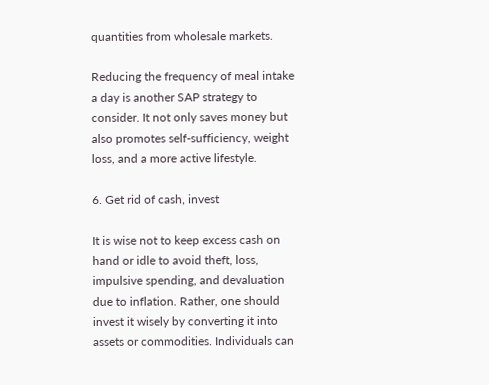quantities from wholesale markets.

Reducing the frequency of meal intake a day is another SAP strategy to consider. It not only saves money but also promotes self-sufficiency, weight loss, and a more active lifestyle.

6. Get rid of cash, invest

It is wise not to keep excess cash on hand or idle to avoid theft, loss, impulsive spending, and devaluation due to inflation. Rather, one should invest it wisely by converting it into assets or commodities. Individuals can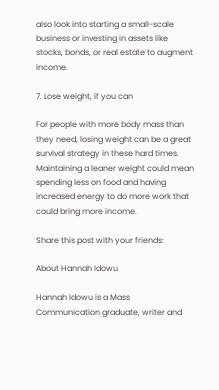also look into starting a small-scale business or investing in assets like stocks, bonds, or real estate to augment income.

7. Lose weight, if you can

For people with more body mass than they need, losing weight can be a great survival strategy in these hard times. Maintaining a leaner weight could mean spending less on food and having increased energy to do more work that could bring more income.

Share this post with your friends:

About Hannah Idowu

Hannah Idowu is a Mass Communication graduate, writer and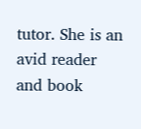tutor. She is an avid reader and book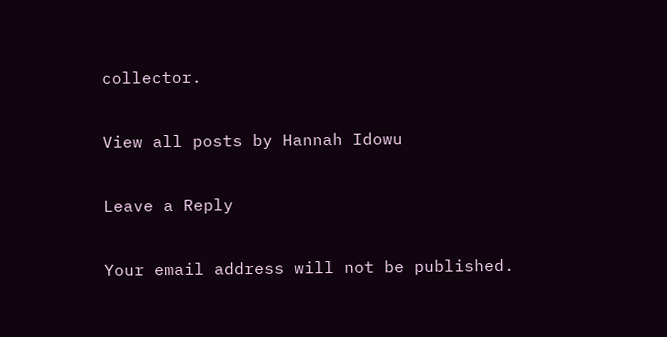collector.

View all posts by Hannah Idowu

Leave a Reply

Your email address will not be published.